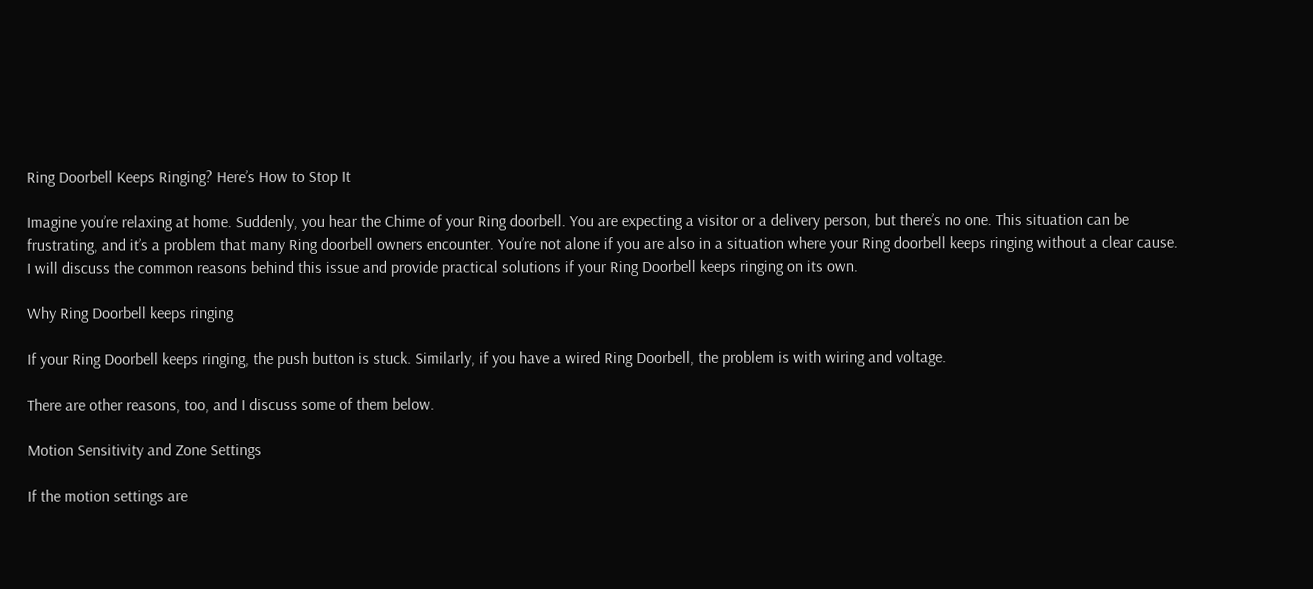Ring Doorbell Keeps Ringing? Here’s How to Stop It

Imagine you’re relaxing at home. Suddenly, you hear the Chime of your Ring doorbell. You are expecting a visitor or a delivery person, but there’s no one. This situation can be frustrating, and it’s a problem that many Ring doorbell owners encounter. You’re not alone if you are also in a situation where your Ring doorbell keeps ringing without a clear cause. I will discuss the common reasons behind this issue and provide practical solutions if your Ring Doorbell keeps ringing on its own.

Why Ring Doorbell keeps ringing

If your Ring Doorbell keeps ringing, the push button is stuck. Similarly, if you have a wired Ring Doorbell, the problem is with wiring and voltage.

There are other reasons, too, and I discuss some of them below.

Motion Sensitivity and Zone Settings

If the motion settings are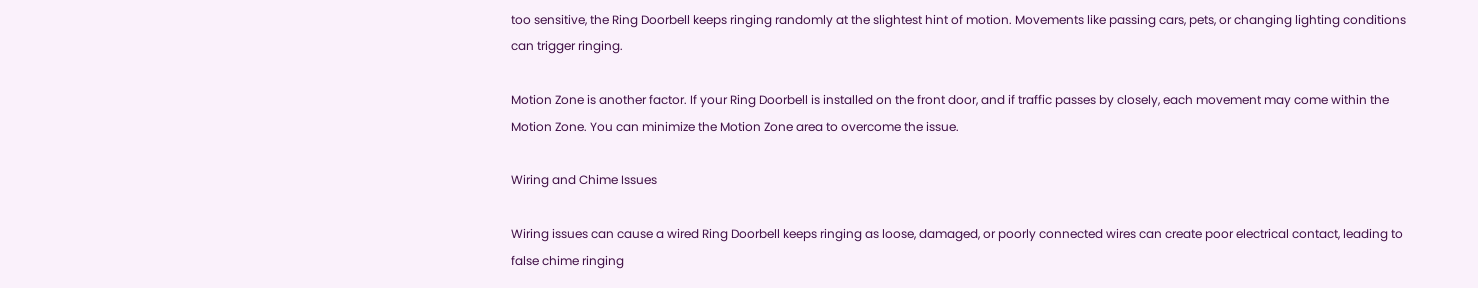too sensitive, the Ring Doorbell keeps ringing randomly at the slightest hint of motion. Movements like passing cars, pets, or changing lighting conditions can trigger ringing.

Motion Zone is another factor. If your Ring Doorbell is installed on the front door, and if traffic passes by closely, each movement may come within the Motion Zone. You can minimize the Motion Zone area to overcome the issue.

Wiring and Chime Issues

Wiring issues can cause a wired Ring Doorbell keeps ringing as loose, damaged, or poorly connected wires can create poor electrical contact, leading to false chime ringing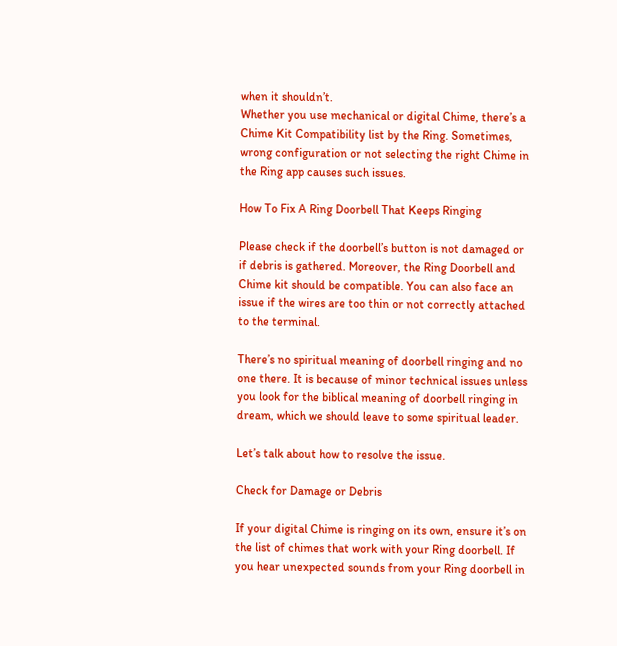when it shouldn’t.
Whether you use mechanical or digital Chime, there’s a Chime Kit Compatibility list by the Ring. Sometimes, wrong configuration or not selecting the right Chime in the Ring app causes such issues.

How To Fix A Ring Doorbell That Keeps Ringing

Please check if the doorbell’s button is not damaged or if debris is gathered. Moreover, the Ring Doorbell and Chime kit should be compatible. You can also face an issue if the wires are too thin or not correctly attached to the terminal.

There’s no spiritual meaning of doorbell ringing and no one there. It is because of minor technical issues unless you look for the biblical meaning of doorbell ringing in dream, which we should leave to some spiritual leader.

Let’s talk about how to resolve the issue.

Check for Damage or Debris

If your digital Chime is ringing on its own, ensure it’s on the list of chimes that work with your Ring doorbell. If you hear unexpected sounds from your Ring doorbell in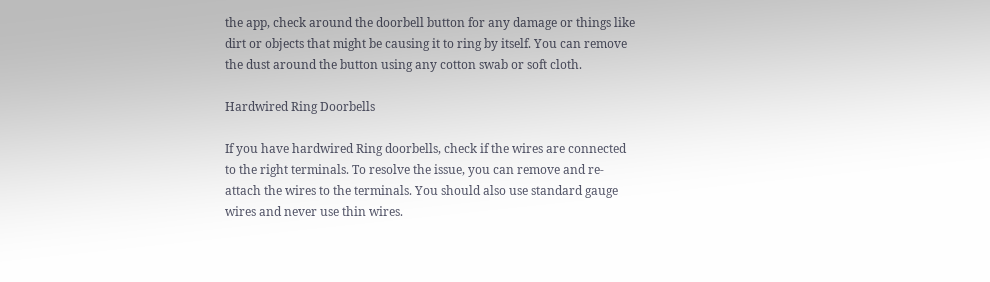the app, check around the doorbell button for any damage or things like dirt or objects that might be causing it to ring by itself. You can remove the dust around the button using any cotton swab or soft cloth.

Hardwired Ring Doorbells

If you have hardwired Ring doorbells, check if the wires are connected to the right terminals. To resolve the issue, you can remove and re-attach the wires to the terminals. You should also use standard gauge wires and never use thin wires.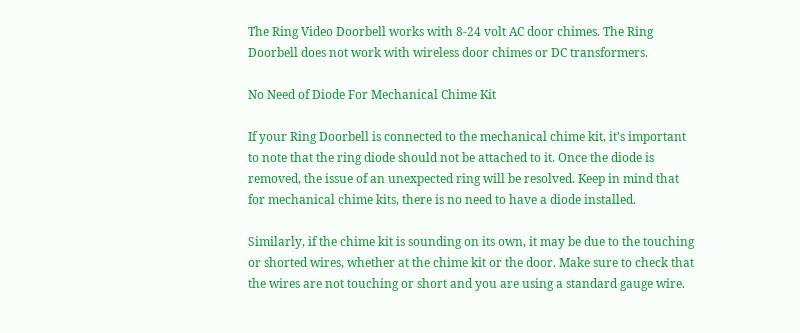The Ring Video Doorbell works with 8-24 volt AC door chimes. The Ring Doorbell does not work with wireless door chimes or DC transformers.

No Need of Diode For Mechanical Chime Kit

If your Ring Doorbell is connected to the mechanical chime kit, it’s important to note that the ring diode should not be attached to it. Once the diode is removed, the issue of an unexpected ring will be resolved. Keep in mind that for mechanical chime kits, there is no need to have a diode installed.

Similarly, if the chime kit is sounding on its own, it may be due to the touching or shorted wires, whether at the chime kit or the door. Make sure to check that the wires are not touching or short and you are using a standard gauge wire.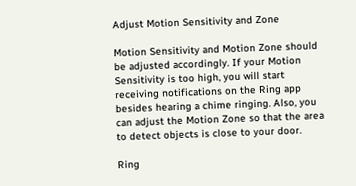Adjust Motion Sensitivity and Zone

Motion Sensitivity and Motion Zone should be adjusted accordingly. If your Motion Sensitivity is too high, you will start receiving notifications on the Ring app besides hearing a chime ringing. Also, you can adjust the Motion Zone so that the area to detect objects is close to your door.

Ring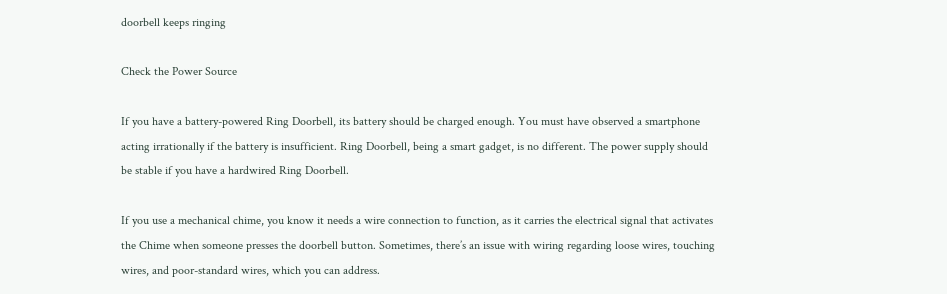doorbell keeps ringing

Check the Power Source

If you have a battery-powered Ring Doorbell, its battery should be charged enough. You must have observed a smartphone acting irrationally if the battery is insufficient. Ring Doorbell, being a smart gadget, is no different. The power supply should be stable if you have a hardwired Ring Doorbell.

If you use a mechanical chime, you know it needs a wire connection to function, as it carries the electrical signal that activates the Chime when someone presses the doorbell button. Sometimes, there’s an issue with wiring regarding loose wires, touching wires, and poor-standard wires, which you can address.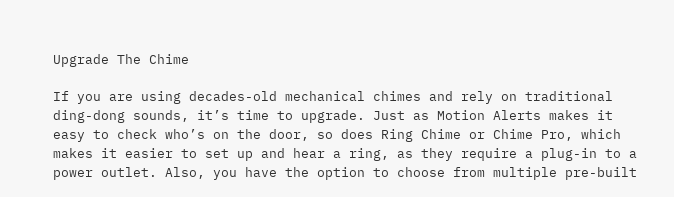Upgrade The Chime

If you are using decades-old mechanical chimes and rely on traditional ding-dong sounds, it’s time to upgrade. Just as Motion Alerts makes it easy to check who’s on the door, so does Ring Chime or Chime Pro, which makes it easier to set up and hear a ring, as they require a plug-in to a power outlet. Also, you have the option to choose from multiple pre-built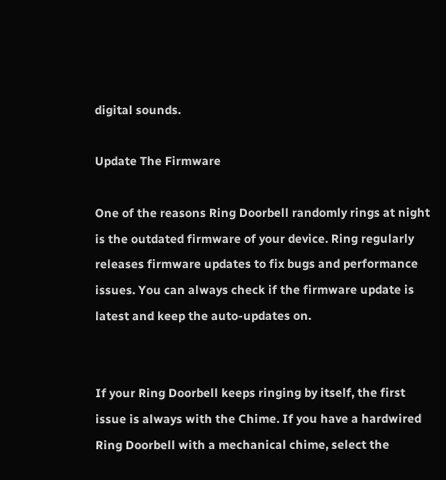digital sounds.

Update The Firmware

One of the reasons Ring Doorbell randomly rings at night is the outdated firmware of your device. Ring regularly releases firmware updates to fix bugs and performance issues. You can always check if the firmware update is latest and keep the auto-updates on.


If your Ring Doorbell keeps ringing by itself, the first issue is always with the Chime. If you have a hardwired Ring Doorbell with a mechanical chime, select the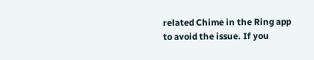related Chime in the Ring app to avoid the issue. If you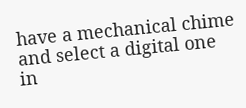have a mechanical chime and select a digital one in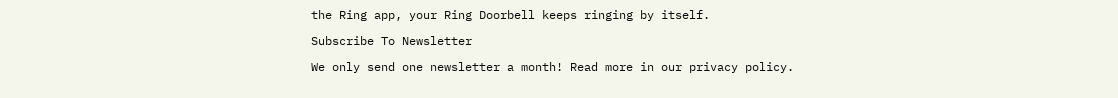the Ring app, your Ring Doorbell keeps ringing by itself.

Subscribe To Newsletter

We only send one newsletter a month! Read more in our privacy policy.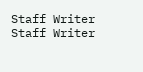Staff Writer
Staff Writer